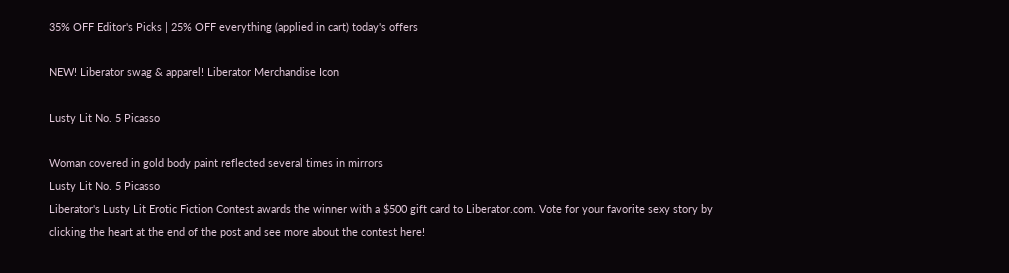35% OFF Editor's Picks | 25% OFF everything (applied in cart) today's offers

NEW! Liberator swag & apparel! Liberator Merchandise Icon

Lusty Lit No. 5 Picasso

Woman covered in gold body paint reflected several times in mirrors
Lusty Lit No. 5 Picasso
Liberator's Lusty Lit Erotic Fiction Contest awards the winner with a $500 gift card to Liberator.com. Vote for your favorite sexy story by clicking the heart at the end of the post and see more about the contest here!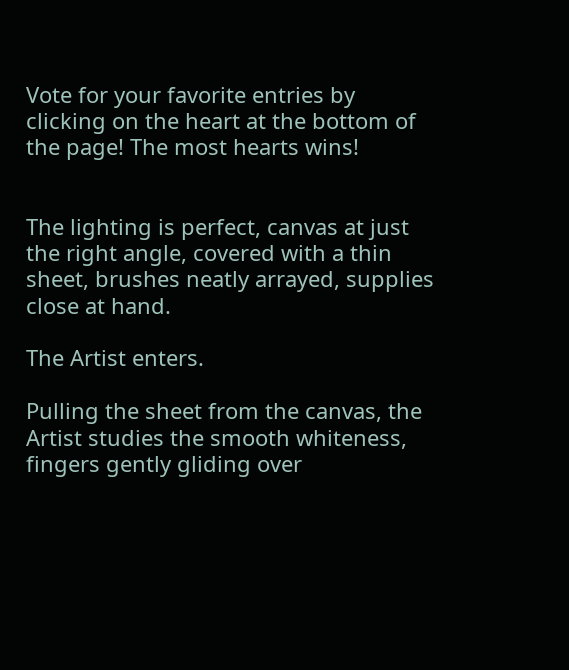Vote for your favorite entries by clicking on the heart at the bottom of the page! The most hearts wins!


The lighting is perfect, canvas at just the right angle, covered with a thin sheet, brushes neatly arrayed, supplies close at hand.

The Artist enters.

Pulling the sheet from the canvas, the Artist studies the smooth whiteness, fingers gently gliding over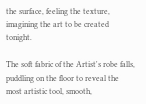the surface, feeling the texture, imagining the art to be created tonight.

The soft fabric of the Artist's robe falls, puddling on the floor to reveal the most artistic tool, smooth,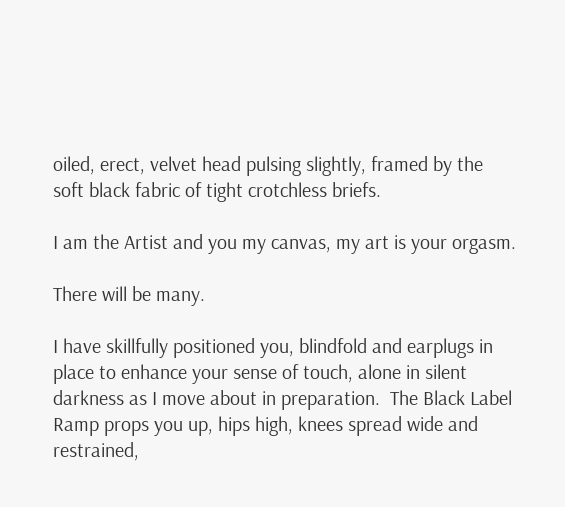oiled, erect, velvet head pulsing slightly, framed by the soft black fabric of tight crotchless briefs.

I am the Artist and you my canvas, my art is your orgasm.

There will be many.

I have skillfully positioned you, blindfold and earplugs in place to enhance your sense of touch, alone in silent darkness as I move about in preparation.  The Black Label Ramp props you up, hips high, knees spread wide and restrained,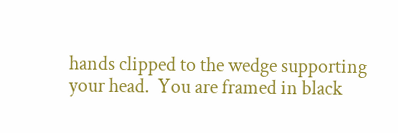hands clipped to the wedge supporting your head.  You are framed in black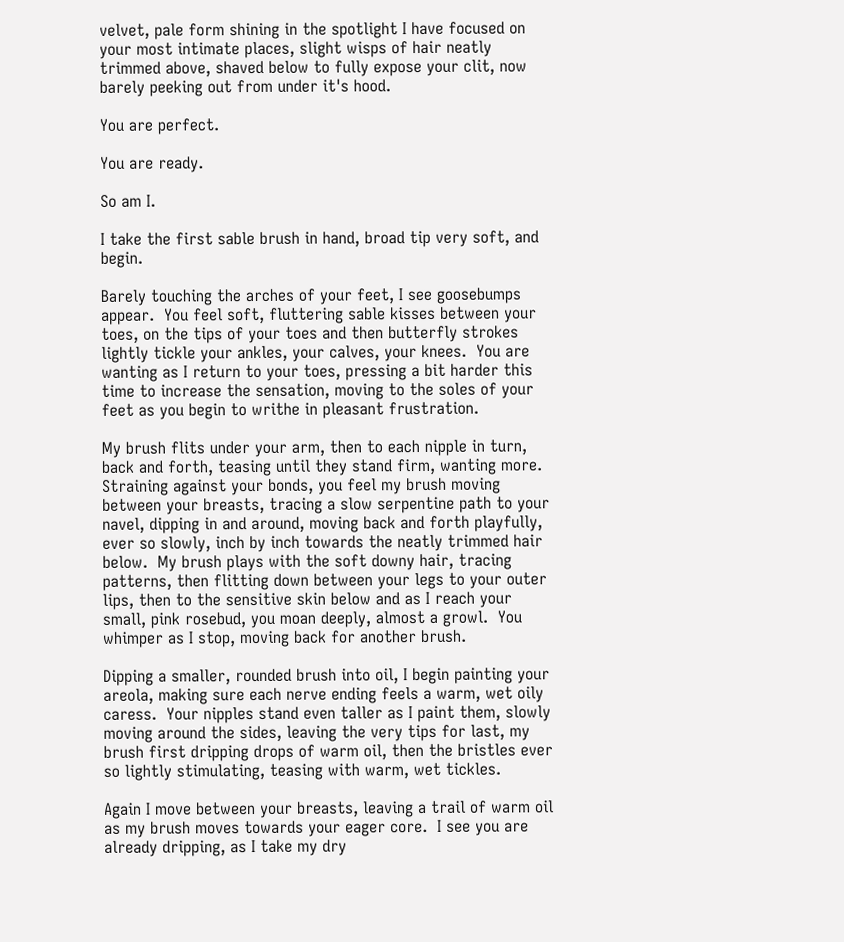velvet, pale form shining in the spotlight I have focused on your most intimate places, slight wisps of hair neatly trimmed above, shaved below to fully expose your clit, now barely peeking out from under it's hood.

You are perfect.

You are ready.

So am I.

I take the first sable brush in hand, broad tip very soft, and begin.

Barely touching the arches of your feet, I see goosebumps appear.  You feel soft, fluttering sable kisses between your toes, on the tips of your toes and then butterfly strokes lightly tickle your ankles, your calves, your knees.  You are wanting as I return to your toes, pressing a bit harder this time to increase the sensation, moving to the soles of your feet as you begin to writhe in pleasant frustration.

My brush flits under your arm, then to each nipple in turn, back and forth, teasing until they stand firm, wanting more.  Straining against your bonds, you feel my brush moving between your breasts, tracing a slow serpentine path to your navel, dipping in and around, moving back and forth playfully, ever so slowly, inch by inch towards the neatly trimmed hair below.  My brush plays with the soft downy hair, tracing patterns, then flitting down between your legs to your outer lips, then to the sensitive skin below and as I reach your small, pink rosebud, you moan deeply, almost a growl.  You whimper as I stop, moving back for another brush.

Dipping a smaller, rounded brush into oil, I begin painting your areola, making sure each nerve ending feels a warm, wet oily caress.  Your nipples stand even taller as I paint them, slowly moving around the sides, leaving the very tips for last, my brush first dripping drops of warm oil, then the bristles ever so lightly stimulating, teasing with warm, wet tickles.

Again I move between your breasts, leaving a trail of warm oil as my brush moves towards your eager core.  I see you are already dripping, as I take my dry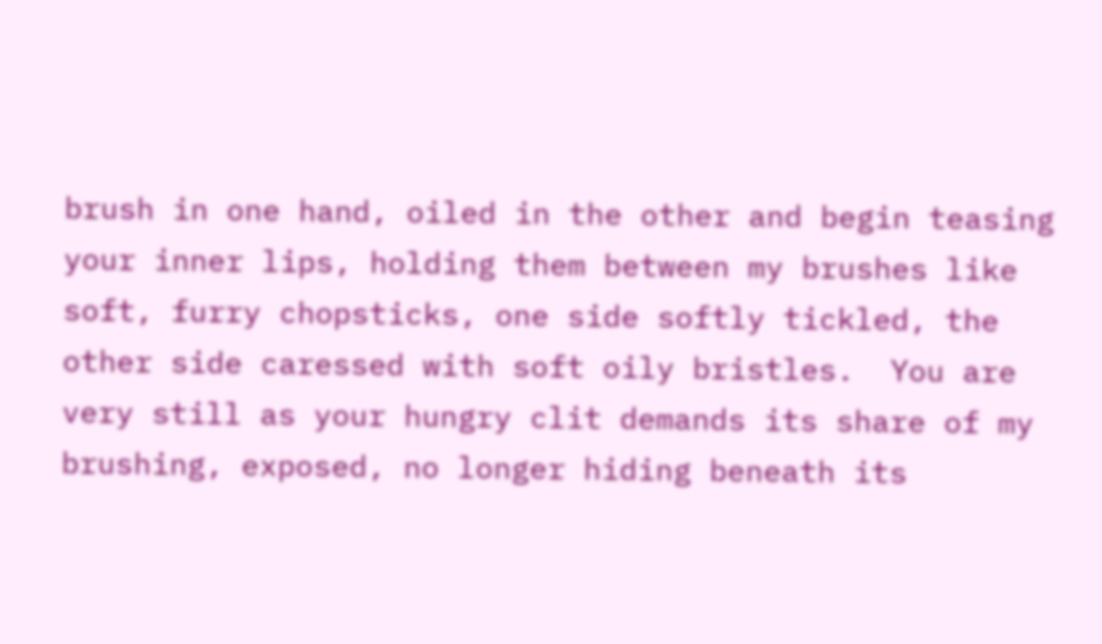brush in one hand, oiled in the other and begin teasing your inner lips, holding them between my brushes like soft, furry chopsticks, one side softly tickled, the other side caressed with soft oily bristles.  You are very still as your hungry clit demands its share of my brushing, exposed, no longer hiding beneath its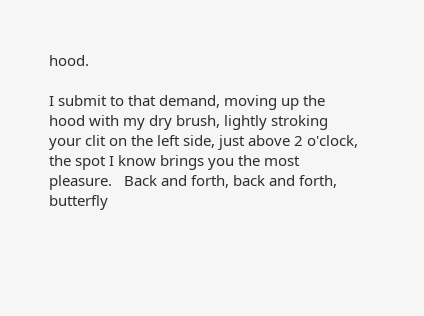hood.

I submit to that demand, moving up the hood with my dry brush, lightly stroking your clit on the left side, just above 2 o'clock, the spot I know brings you the most pleasure.   Back and forth, back and forth, butterfly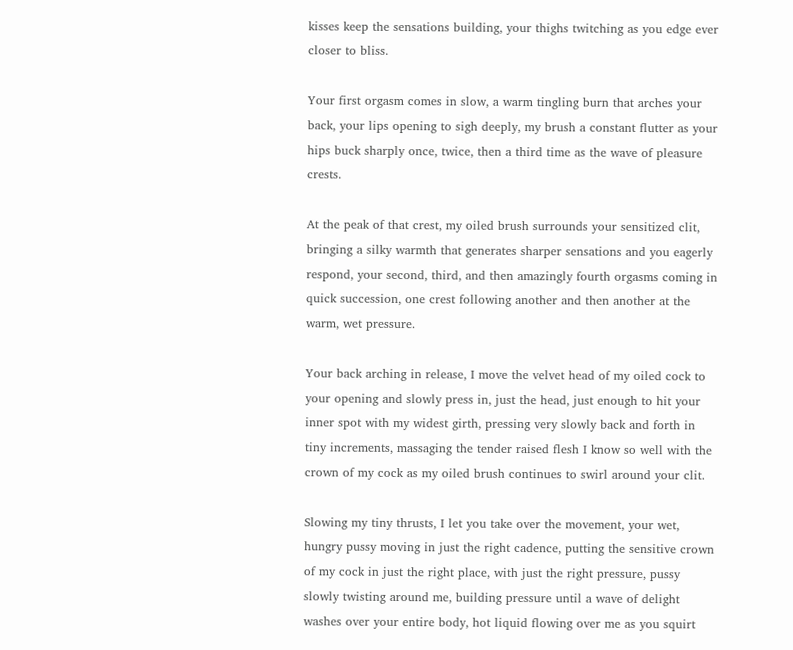kisses keep the sensations building, your thighs twitching as you edge ever closer to bliss.

Your first orgasm comes in slow, a warm tingling burn that arches your back, your lips opening to sigh deeply, my brush a constant flutter as your hips buck sharply once, twice, then a third time as the wave of pleasure crests.

At the peak of that crest, my oiled brush surrounds your sensitized clit, bringing a silky warmth that generates sharper sensations and you eagerly respond, your second, third, and then amazingly fourth orgasms coming in quick succession, one crest following another and then another at the warm, wet pressure.

Your back arching in release, I move the velvet head of my oiled cock to your opening and slowly press in, just the head, just enough to hit your inner spot with my widest girth, pressing very slowly back and forth in tiny increments, massaging the tender raised flesh I know so well with the crown of my cock as my oiled brush continues to swirl around your clit.

Slowing my tiny thrusts, I let you take over the movement, your wet, hungry pussy moving in just the right cadence, putting the sensitive crown of my cock in just the right place, with just the right pressure, pussy slowly twisting around me, building pressure until a wave of delight washes over your entire body, hot liquid flowing over me as you squirt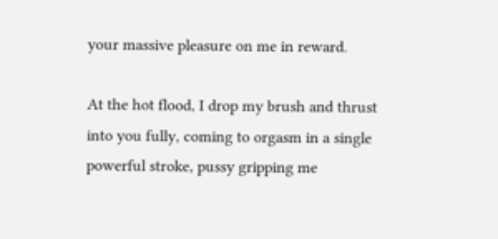your massive pleasure on me in reward.

At the hot flood, I drop my brush and thrust into you fully, coming to orgasm in a single powerful stroke, pussy gripping me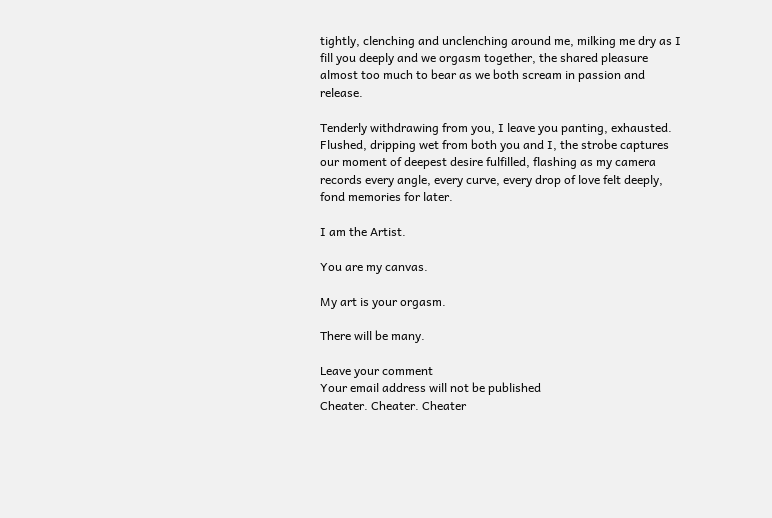tightly, clenching and unclenching around me, milking me dry as I fill you deeply and we orgasm together, the shared pleasure almost too much to bear as we both scream in passion and release.

Tenderly withdrawing from you, I leave you panting, exhausted.  Flushed, dripping wet from both you and I, the strobe captures our moment of deepest desire fulfilled, flashing as my camera records every angle, every curve, every drop of love felt deeply, fond memories for later.

I am the Artist.

You are my canvas.

My art is your orgasm.

There will be many.

Leave your comment
Your email address will not be published
Cheater. Cheater. Cheater